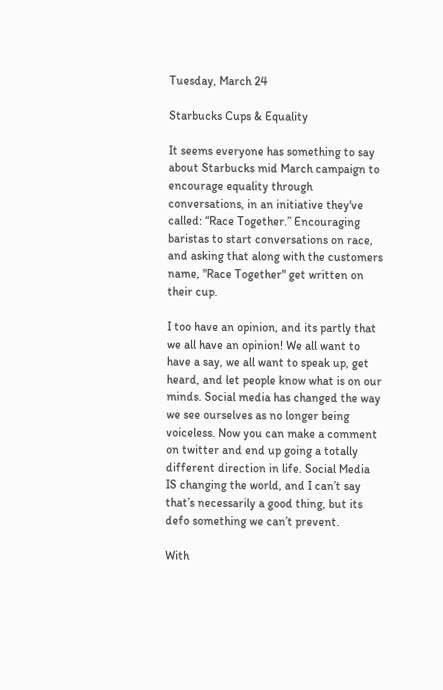Tuesday, March 24

Starbucks Cups & Equality

It seems everyone has something to say about Starbucks mid March campaign to encourage equality through conversations, in an initiative they've called: “Race Together.” Encouraging baristas to start conversations on race, and asking that along with the customers name, "Race Together" get written on their cup.

I too have an opinion, and its partly that we all have an opinion! We all want to have a say, we all want to speak up, get heard, and let people know what is on our minds. Social media has changed the way we see ourselves as no longer being voiceless. Now you can make a comment on twitter and end up going a totally different direction in life. Social Media IS changing the world, and I can’t say that’s necessarily a good thing, but its defo something we can’t prevent.

With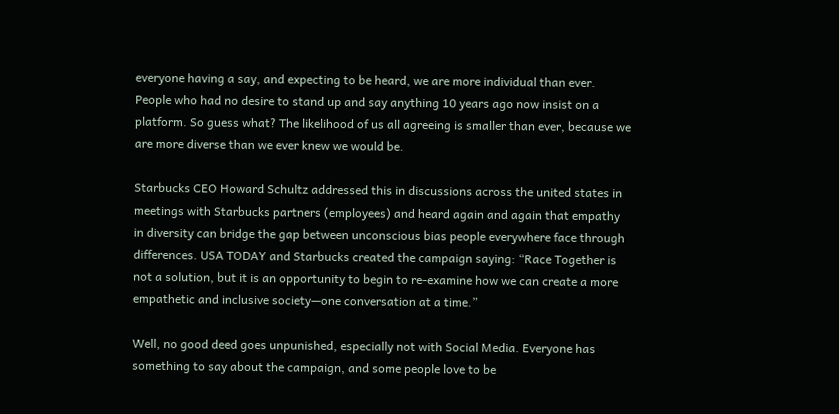everyone having a say, and expecting to be heard, we are more individual than ever. People who had no desire to stand up and say anything 10 years ago now insist on a platform. So guess what? The likelihood of us all agreeing is smaller than ever, because we are more diverse than we ever knew we would be.

Starbucks CEO Howard Schultz addressed this in discussions across the united states in meetings with Starbucks partners (employees) and heard again and again that empathy in diversity can bridge the gap between unconscious bias people everywhere face through differences. USA TODAY and Starbucks created the campaign saying: “Race Together is not a solution, but it is an opportunity to begin to re-examine how we can create a more empathetic and inclusive society—one conversation at a time.”

Well, no good deed goes unpunished, especially not with Social Media. Everyone has something to say about the campaign, and some people love to be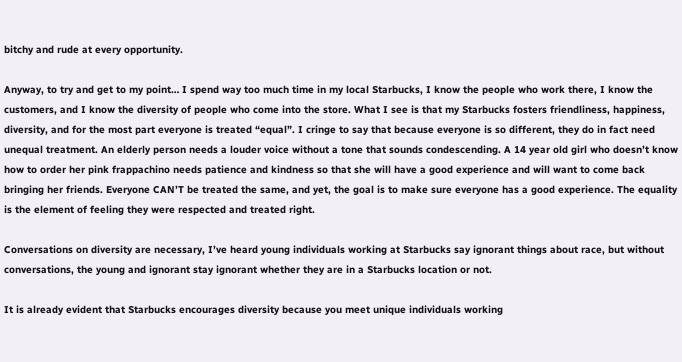bitchy and rude at every opportunity.

Anyway, to try and get to my point… I spend way too much time in my local Starbucks, I know the people who work there, I know the customers, and I know the diversity of people who come into the store. What I see is that my Starbucks fosters friendliness, happiness, diversity, and for the most part everyone is treated “equal”. I cringe to say that because everyone is so different, they do in fact need unequal treatment. An elderly person needs a louder voice without a tone that sounds condescending. A 14 year old girl who doesn’t know how to order her pink frappachino needs patience and kindness so that she will have a good experience and will want to come back bringing her friends. Everyone CAN’T be treated the same, and yet, the goal is to make sure everyone has a good experience. The equality is the element of feeling they were respected and treated right.

Conversations on diversity are necessary, I’ve heard young individuals working at Starbucks say ignorant things about race, but without conversations, the young and ignorant stay ignorant whether they are in a Starbucks location or not.

It is already evident that Starbucks encourages diversity because you meet unique individuals working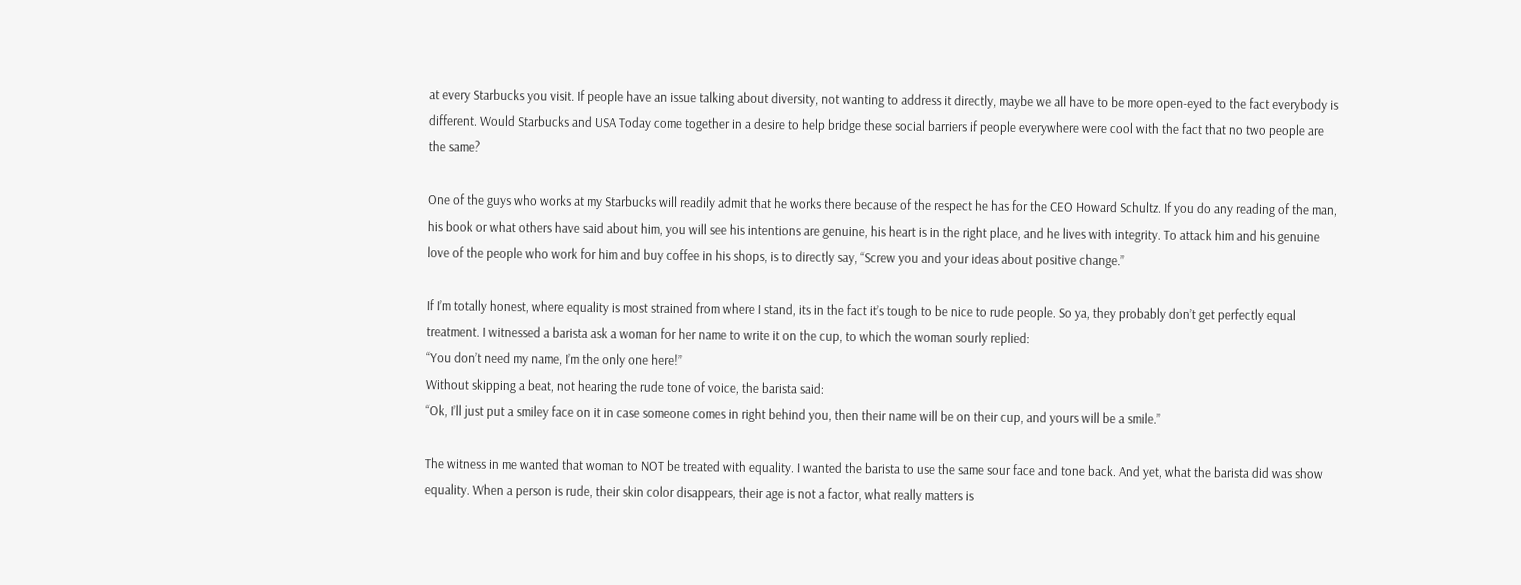at every Starbucks you visit. If people have an issue talking about diversity, not wanting to address it directly, maybe we all have to be more open-eyed to the fact everybody is different. Would Starbucks and USA Today come together in a desire to help bridge these social barriers if people everywhere were cool with the fact that no two people are the same?

One of the guys who works at my Starbucks will readily admit that he works there because of the respect he has for the CEO Howard Schultz. If you do any reading of the man, his book or what others have said about him, you will see his intentions are genuine, his heart is in the right place, and he lives with integrity. To attack him and his genuine love of the people who work for him and buy coffee in his shops, is to directly say, “Screw you and your ideas about positive change.”

If I’m totally honest, where equality is most strained from where I stand, its in the fact it’s tough to be nice to rude people. So ya, they probably don’t get perfectly equal treatment. I witnessed a barista ask a woman for her name to write it on the cup, to which the woman sourly replied:
“You don’t need my name, I’m the only one here!”
Without skipping a beat, not hearing the rude tone of voice, the barista said:
“Ok, I’ll just put a smiley face on it in case someone comes in right behind you, then their name will be on their cup, and yours will be a smile.”

The witness in me wanted that woman to NOT be treated with equality. I wanted the barista to use the same sour face and tone back. And yet, what the barista did was show equality. When a person is rude, their skin color disappears, their age is not a factor, what really matters is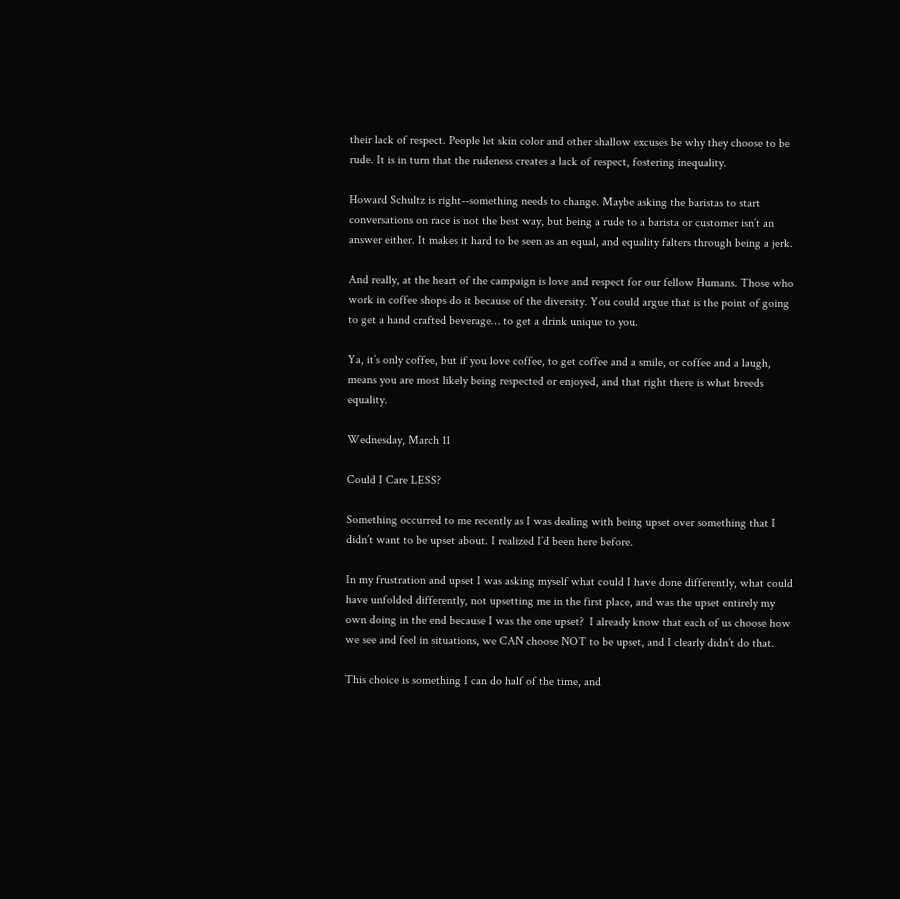their lack of respect. People let skin color and other shallow excuses be why they choose to be rude. It is in turn that the rudeness creates a lack of respect, fostering inequality.

Howard Schultz is right--something needs to change. Maybe asking the baristas to start conversations on race is not the best way, but being a rude to a barista or customer isn’t an answer either. It makes it hard to be seen as an equal, and equality falters through being a jerk.

And really, at the heart of the campaign is love and respect for our fellow Humans. Those who work in coffee shops do it because of the diversity. You could argue that is the point of going to get a hand crafted beverage… to get a drink unique to you.

Ya, it’s only coffee, but if you love coffee, to get coffee and a smile, or coffee and a laugh, means you are most likely being respected or enjoyed, and that right there is what breeds equality.

Wednesday, March 11

Could I Care LESS?

Something occurred to me recently as I was dealing with being upset over something that I didn’t want to be upset about. I realized I’d been here before.

In my frustration and upset I was asking myself what could I have done differently, what could have unfolded differently, not upsetting me in the first place, and was the upset entirely my own doing in the end because I was the one upset?  I already know that each of us choose how we see and feel in situations, we CAN choose NOT to be upset, and I clearly didn’t do that.

This choice is something I can do half of the time, and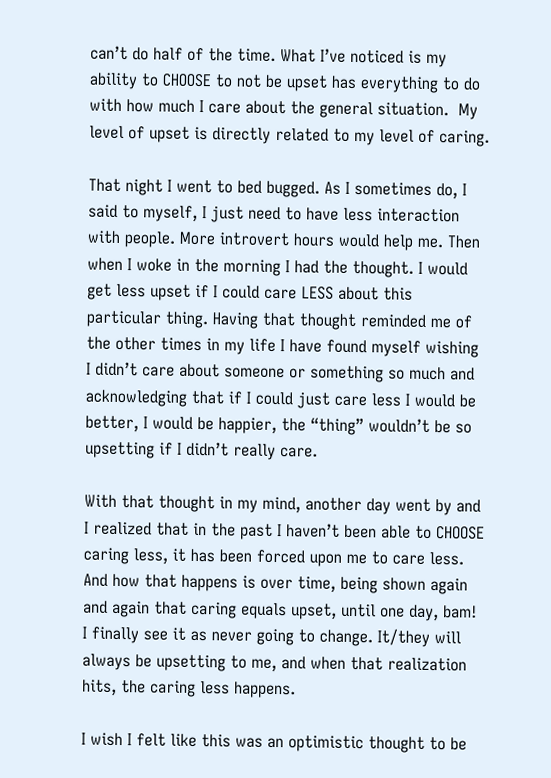can’t do half of the time. What I’ve noticed is my ability to CHOOSE to not be upset has everything to do with how much I care about the general situation.  My level of upset is directly related to my level of caring.

That night I went to bed bugged. As I sometimes do, I said to myself, I just need to have less interaction with people. More introvert hours would help me. Then when I woke in the morning I had the thought. I would get less upset if I could care LESS about this particular thing. Having that thought reminded me of the other times in my life I have found myself wishing I didn’t care about someone or something so much and acknowledging that if I could just care less I would be better, I would be happier, the “thing” wouldn’t be so upsetting if I didn’t really care.

With that thought in my mind, another day went by and I realized that in the past I haven’t been able to CHOOSE caring less, it has been forced upon me to care less. And how that happens is over time, being shown again and again that caring equals upset, until one day, bam! I finally see it as never going to change. It/they will always be upsetting to me, and when that realization hits, the caring less happens.

I wish I felt like this was an optimistic thought to be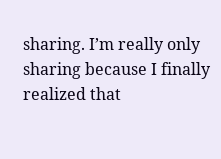sharing. I’m really only sharing because I finally realized that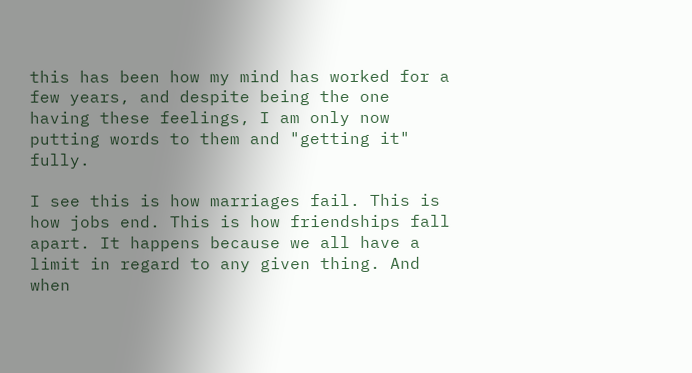this has been how my mind has worked for a few years, and despite being the one having these feelings, I am only now putting words to them and "getting it" fully.

I see this is how marriages fail. This is how jobs end. This is how friendships fall apart. It happens because we all have a limit in regard to any given thing. And when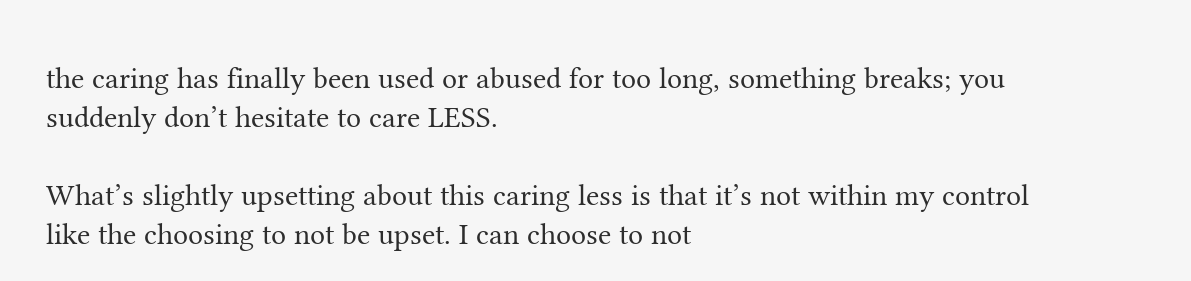the caring has finally been used or abused for too long, something breaks; you suddenly don’t hesitate to care LESS.

What’s slightly upsetting about this caring less is that it’s not within my control like the choosing to not be upset. I can choose to not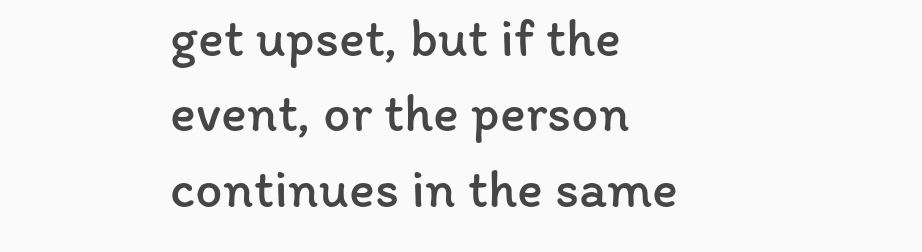get upset, but if the event, or the person continues in the same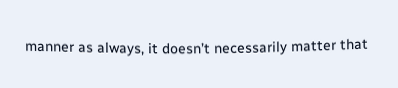manner as always, it doesn’t necessarily matter that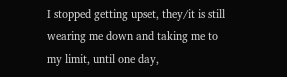I stopped getting upset, they/it is still wearing me down and taking me to my limit, until one day,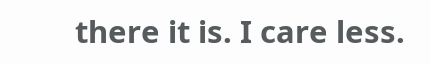there it is. I care less.